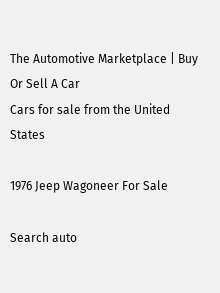The Automotive Marketplace | Buy Or Sell A Car
Cars for sale from the United States

1976 Jeep Wagoneer For Sale

Search auto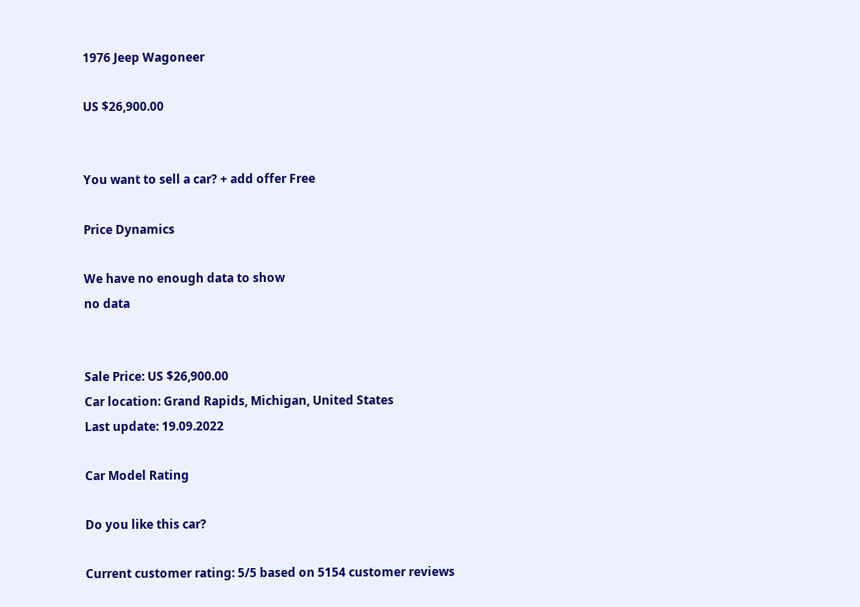1976 Jeep Wagoneer

US $26,900.00


You want to sell a car? + add offer Free

Price Dynamics

We have no enough data to show
no data


Sale Price: US $26,900.00
Car location: Grand Rapids, Michigan, United States
Last update: 19.09.2022

Car Model Rating

Do you like this car?

Current customer rating: 5/5 based on 5154 customer reviews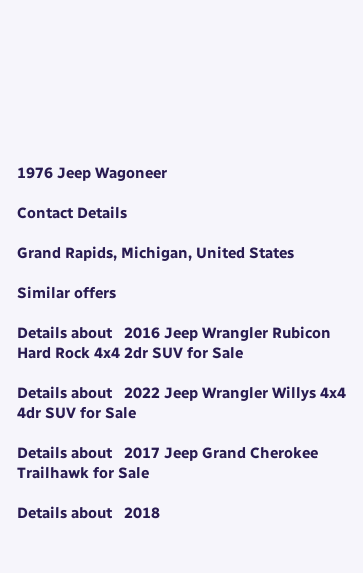1976 Jeep Wagoneer

Contact Details

Grand Rapids, Michigan, United States

Similar offers

Details about   2016 Jeep Wrangler Rubicon Hard Rock 4x4 2dr SUV for Sale

Details about   2022 Jeep Wrangler Willys 4x4 4dr SUV for Sale

Details about   2017 Jeep Grand Cherokee Trailhawk for Sale

Details about   2018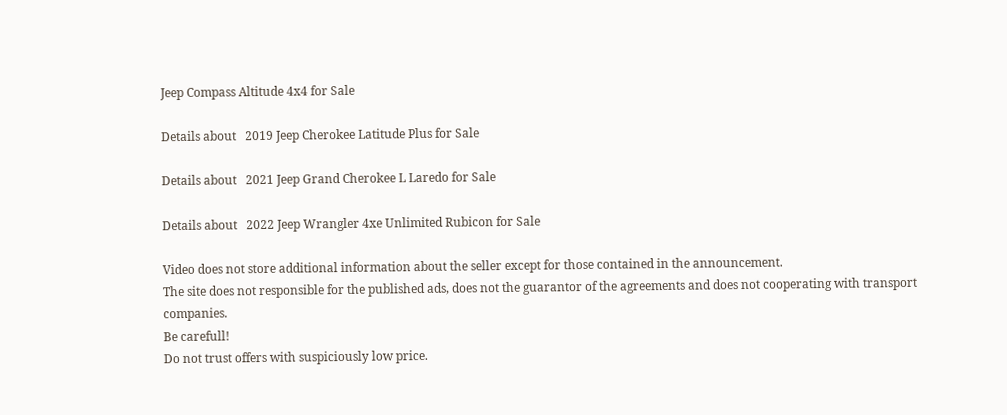Jeep Compass Altitude 4x4 for Sale

Details about   2019 Jeep Cherokee Latitude Plus for Sale

Details about   2021 Jeep Grand Cherokee L Laredo for Sale

Details about   2022 Jeep Wrangler 4xe Unlimited Rubicon for Sale

Video does not store additional information about the seller except for those contained in the announcement.
The site does not responsible for the published ads, does not the guarantor of the agreements and does not cooperating with transport companies.
Be carefull!
Do not trust offers with suspiciously low price.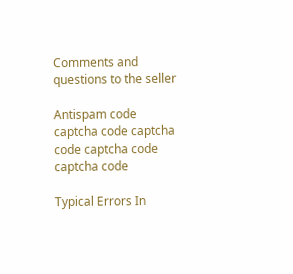Comments and questions to the seller

Antispam code
captcha code captcha code captcha code captcha code

Typical Errors In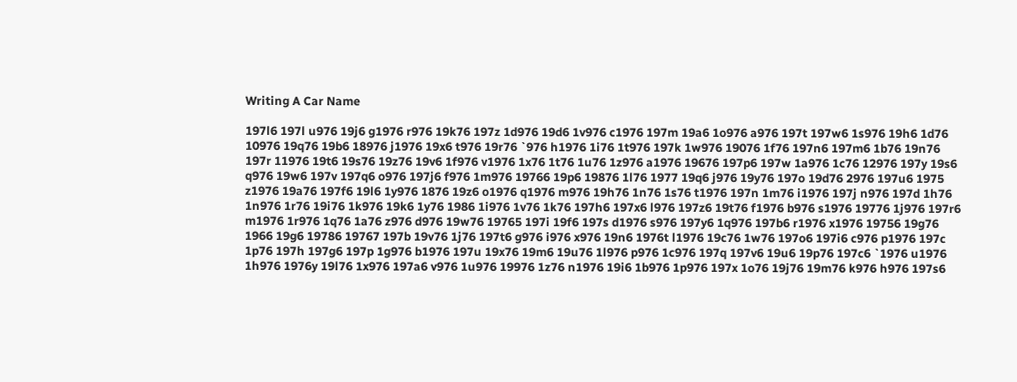Writing A Car Name

197l6 197l u976 19j6 g1976 r976 19k76 197z 1d976 19d6 1v976 c1976 197m 19a6 1o976 a976 197t 197w6 1s976 19h6 1d76 10976 19q76 19b6 18976 j1976 19x6 t976 19r76 `976 h1976 1i76 1t976 197k 1w976 19076 1f76 197n6 197m6 1b76 19n76 197r 11976 19t6 19s76 19z76 19v6 1f976 v1976 1x76 1t76 1u76 1z976 a1976 19676 197p6 197w 1a976 1c76 12976 197y 19s6 q976 19w6 197v 197q6 o976 197j6 f976 1m976 19766 19p6 19876 1l76 1977 19q6 j976 19y76 197o 19d76 2976 197u6 1975 z1976 19a76 197f6 19l6 1y976 1876 19z6 o1976 q1976 m976 19h76 1n76 1s76 t1976 197n 1m76 i1976 197j n976 197d 1h76 1n976 1r76 19i76 1k976 19k6 1y76 1986 1i976 1v76 1k76 197h6 197x6 l976 197z6 19t76 f1976 b976 s1976 19776 1j976 197r6 m1976 1r976 1q76 1a76 z976 d976 19w76 19765 197i 19f6 197s d1976 s976 197y6 1q976 197b6 r1976 x1976 19756 19g76 1966 19g6 19786 19767 197b 19v76 1j76 197t6 g976 i976 x976 19n6 1976t l1976 19c76 1w76 197o6 197i6 c976 p1976 197c 1p76 197h 197g6 197p 1g976 b1976 197u 19x76 19m6 19u76 1l976 p976 1c976 197q 197v6 19u6 19p76 197c6 `1976 u1976 1h976 1976y 19l76 1x976 197a6 v976 1u976 19976 1z76 n1976 19i6 1b976 1p976 197x 1o76 19j76 19m76 k976 h976 197s6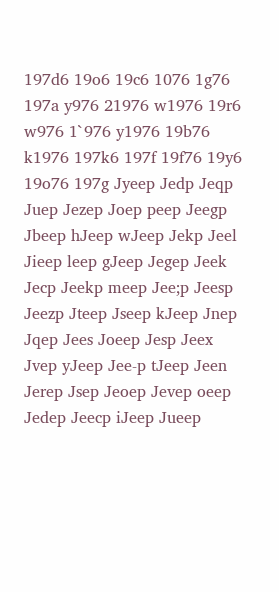197d6 19o6 19c6 1076 1g76 197a y976 21976 w1976 19r6 w976 1`976 y1976 19b76 k1976 197k6 197f 19f76 19y6 19o76 197g Jyeep Jedp Jeqp Juep Jezep Joep peep Jeegp Jbeep hJeep wJeep Jekp Jeel Jieep leep gJeep Jegep Jeek Jecp Jeekp meep Jee;p Jeesp Jeezp Jteep Jseep kJeep Jnep Jqep Jees Joeep Jesp Jeex Jvep yJeep Jee-p tJeep Jeen Jerep Jsep Jeoep Jevep oeep Jedep Jeecp iJeep Jueep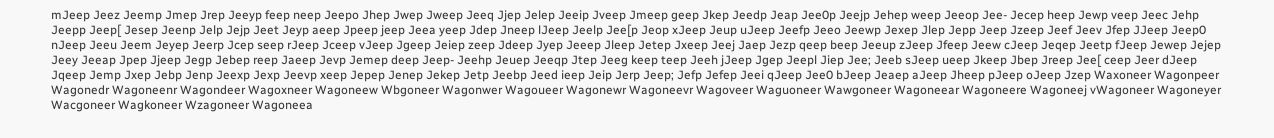mJeep Jeez Jeemp Jmep Jrep Jeeyp feep neep Jeepo Jhep Jwep Jweep Jeeq Jjep Jelep Jeeip Jveep Jmeep geep Jkep Jeedp Jeap Jee0p Jeejp Jehep weep Jeeop Jee- Jecep heep Jewp veep Jeec Jehp Jeepp Jeep[ Jesep Jeenp Jelp Jejp Jeet Jeyp aeep Jpeep jeep Jeea yeep Jdep Jneep lJeep Jeelp Jee[p Jeop xJeep Jeup uJeep Jeefp Jeeo Jeewp Jexep Jlep Jepp Jeep Jzeep Jeef Jeev Jfep JJeep Jeep0 nJeep Jeeu Jeem Jeyep Jeerp Jcep seep rJeep Jceep vJeep Jgeep Jeiep zeep Jdeep Jyep Jeeep Jleep Jetep Jxeep Jeej Jaep Jezp qeep beep Jeeup zJeep Jfeep Jeew cJeep Jeqep Jeetp fJeep Jewep Jejep Jeey Jeeap Jpep Jjeep Jegp Jebep reep Jaeep Jevp Jemep deep Jeep- Jeehp Jeuep Jeeqp Jtep Jeeg keep teep Jeeh jJeep Jgep Jeepl Jiep Jee; Jeeb sJeep ueep Jkeep Jbep Jreep Jee[ ceep Jeer dJeep Jqeep Jemp Jxep Jebp Jenp Jeexp Jexp Jeevp xeep Jepep Jenep Jekep Jetp Jeebp Jeed ieep Jeip Jerp Jeep; Jefp Jefep Jeei qJeep Jee0 bJeep Jeaep aJeep Jheep pJeep oJeep Jzep Waxoneer Wagonpeer Wagonedr Wagoneenr Wagondeer Wagoxneer Wagoneew Wbgoneer Wagonwer Wagoueer Wagonewr Wagoneevr Wagoveer Waguoneer Wawgoneer Wagoneear Wagoneere Wagoneej vWagoneer Wagoneyer Wacgoneer Wagkoneer Wzagoneer Wagoneea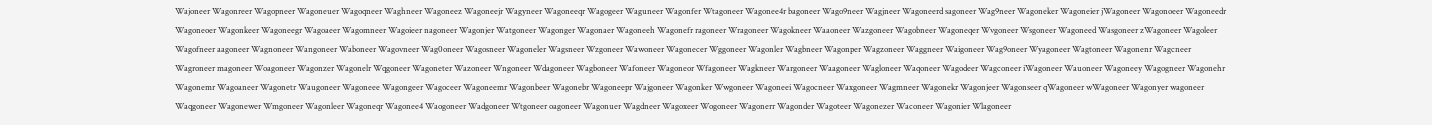Wajoneer Wagonreer Wagopneer Wagoneuer Wagoqneer Waghneer Wagoneez Wagoneejr Wagyneer Wagoneeqr Wagogeer Waguneer Wagonfer Wtagoneer Wagonee4r bagoneer Wago9neer Wagjneer Wagoneerd sagoneer Wag9neer Wagoneker Wagoneier jWagoneer Wagonoeer Wagoneedr Wagoneoer Wagonkeer Wagoneegr Wagoaeer Wagomneer Wagoieer nagoneer Wagonjer Watgoneer Wagonger Wagonaer Wagoneeh Wagonefr ragoneer Wragoneer Wagokneer Waaoneer Wazgoneer Wagobneer Wagoneqer Wvgoneer Wsgoneer Wagoneed Wasgoneer zWagoneer Wagoleer Wagofneer aagoneer Wagnoneer Wangoneer Waboneer Wagovneer Wag0oneer Wagosneer Wagoneler Wagsneer Wzgoneer Wawoneer Wagonecer Wggoneer Wagonler Wagbneer Wagonper Wagzoneer Waggneer Waigoneer Wag9oneer Wyagoneer Wagtoneer Wagonenr Wagcneer Wagroneer magoneer Woagoneer Wagonzer Wagonelr Wqgoneer Wagoneter Wazoneer Wngoneer Wdagoneer Wagboneer Wafoneer Wagoneor Wfagoneer Wagkneer Wargoneer Waagoneer Wagloneer Waqoneer Wagodeer Wagconeer iWagoneer Wauoneer Wagoneey Wagogneer Wagonehr Wagonemr Wagoaneer Wagonetr Waugoneer Wagoneee Wagongeer Wagoceer Wagoneemr Wagonbeer Wagonebr Wagoneepr Wajgoneer Wagonker Wwgoneer Wagoneei Wagocneer Waxgoneer Wagmneer Wagonekr Wagonjeer Wagonseer qWagoneer wWagoneer Wagonyer wagoneer Waqgoneer Wagonewer Wmgoneer Wagonleer Wagoneqr Wagonee4 Waogoneer Wadgoneer Wtgoneer oagoneer Wagonuer Wagdneer Wagoxeer Wogoneer Wagonerr Wagonder Wagoteer Wagonezer Waconeer Wagonier Wlagoneer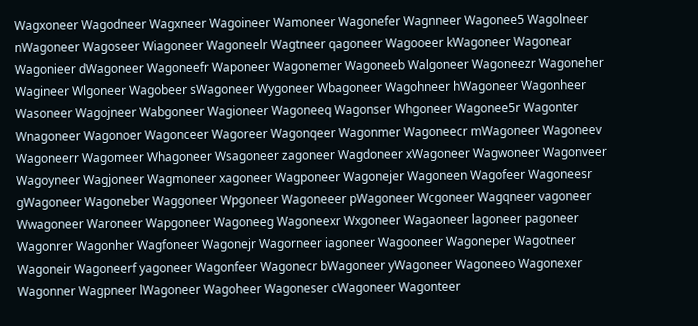Wagxoneer Wagodneer Wagxneer Wagoineer Wamoneer Wagonefer Wagnneer Wagonee5 Wagolneer nWagoneer Wagoseer Wiagoneer Wagoneelr Wagtneer qagoneer Wagooeer kWagoneer Wagonear Wagonieer dWagoneer Wagoneefr Waponeer Wagonemer Wagoneeb Walgoneer Wagoneezr Wagoneher Wagineer Wlgoneer Wagobeer sWagoneer Wygoneer Wbagoneer Wagohneer hWagoneer Wagonheer Wasoneer Wagojneer Wabgoneer Wagioneer Wagoneeq Wagonser Whgoneer Wagonee5r Wagonter Wnagoneer Wagonoer Wagonceer Wagoreer Wagonqeer Wagonmer Wagoneecr mWagoneer Wagoneev Wagoneerr Wagomeer Whagoneer Wsagoneer zagoneer Wagdoneer xWagoneer Wagwoneer Wagonveer Wagoyneer Wagjoneer Wagmoneer xagoneer Wagponeer Wagonejer Wagoneen Wagofeer Wagoneesr gWagoneer Wagoneber Waggoneer Wpgoneer Wagoneeer pWagoneer Wcgoneer Wagqneer vagoneer Wwagoneer Waroneer Wapgoneer Wagoneeg Wagoneexr Wxgoneer Wagaoneer lagoneer pagoneer Wagonrer Wagonher Wagfoneer Wagonejr Wagorneer iagoneer Wagooneer Wagoneper Wagotneer Wagoneir Wagoneerf yagoneer Wagonfeer Wagonecr bWagoneer yWagoneer Wagoneeo Wagonexer Wagonner Wagpneer lWagoneer Wagoheer Wagoneser cWagoneer Wagonteer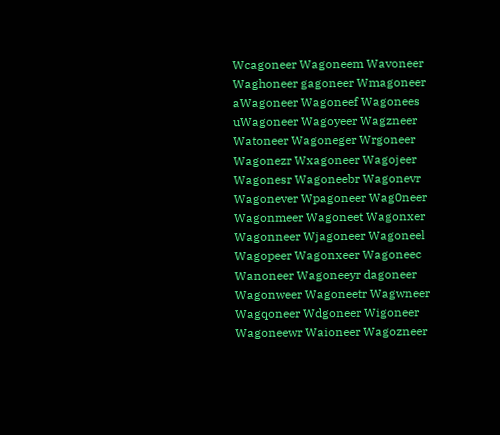Wcagoneer Wagoneem Wavoneer Waghoneer gagoneer Wmagoneer aWagoneer Wagoneef Wagonees uWagoneer Wagoyeer Wagzneer Watoneer Wagoneger Wrgoneer Wagonezr Wxagoneer Wagojeer Wagonesr Wagoneebr Wagonevr Wagonever Wpagoneer Wag0neer Wagonmeer Wagoneet Wagonxer Wagonneer Wjagoneer Wagoneel Wagopeer Wagonxeer Wagoneec Wanoneer Wagoneeyr dagoneer Wagonweer Wagoneetr Wagwneer Wagqoneer Wdgoneer Wigoneer Wagoneewr Waioneer Wagozneer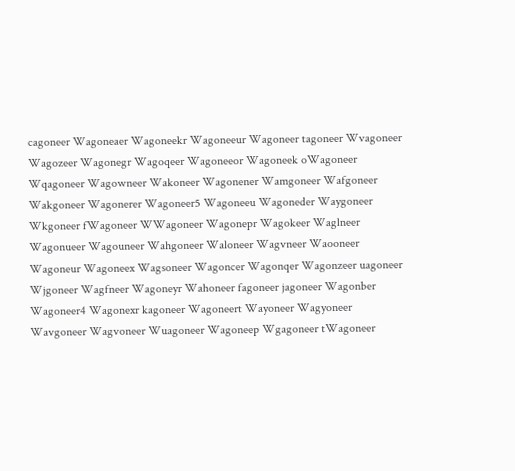cagoneer Wagoneaer Wagoneekr Wagoneeur Wagoneer tagoneer Wvagoneer Wagozeer Wagonegr Wagoqeer Wagoneeor Wagoneek oWagoneer Wqagoneer Wagowneer Wakoneer Wagonener Wamgoneer Wafgoneer Wakgoneer Wagonerer Wagoneer5 Wagoneeu Wagoneder Waygoneer Wkgoneer fWagoneer WWagoneer Wagonepr Wagokeer Waglneer Wagonueer Wagouneer Wahgoneer Waloneer Wagvneer Waooneer Wagoneur Wagoneex Wagsoneer Wagoncer Wagonqer Wagonzeer uagoneer Wjgoneer Wagfneer Wagoneyr Wahoneer fagoneer jagoneer Wagonber Wagoneer4 Wagonexr kagoneer Wagoneert Wayoneer Wagyoneer Wavgoneer Wagvoneer Wuagoneer Wagoneep Wgagoneer tWagoneer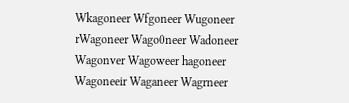Wkagoneer Wfgoneer Wugoneer rWagoneer Wago0neer Wadoneer Wagonver Wagoweer hagoneer Wagoneeir Waganeer Wagrneer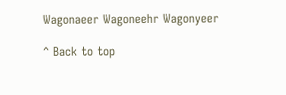Wagonaeer Wagoneehr Wagonyeer

^ Back to top